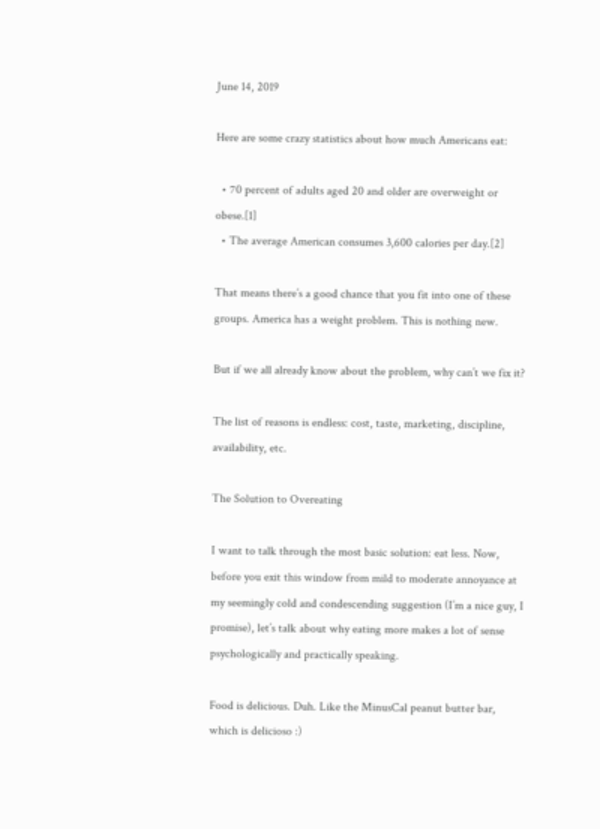June 14, 2019

Here are some crazy statistics about how much Americans eat:

  • 70 percent of adults aged 20 and older are overweight or obese.[1]
  • The average American consumes 3,600 calories per day.[2]

That means there’s a good chance that you fit into one of these groups. America has a weight problem. This is nothing new.

But if we all already know about the problem, why can’t we fix it?

The list of reasons is endless: cost, taste, marketing, discipline, availability, etc.

The Solution to Overeating

I want to talk through the most basic solution: eat less. Now, before you exit this window from mild to moderate annoyance at my seemingly cold and condescending suggestion (I’m a nice guy, I promise), let’s talk about why eating more makes a lot of sense psychologically and practically speaking.

Food is delicious. Duh. Like the MinusCal peanut butter bar, which is delicioso :)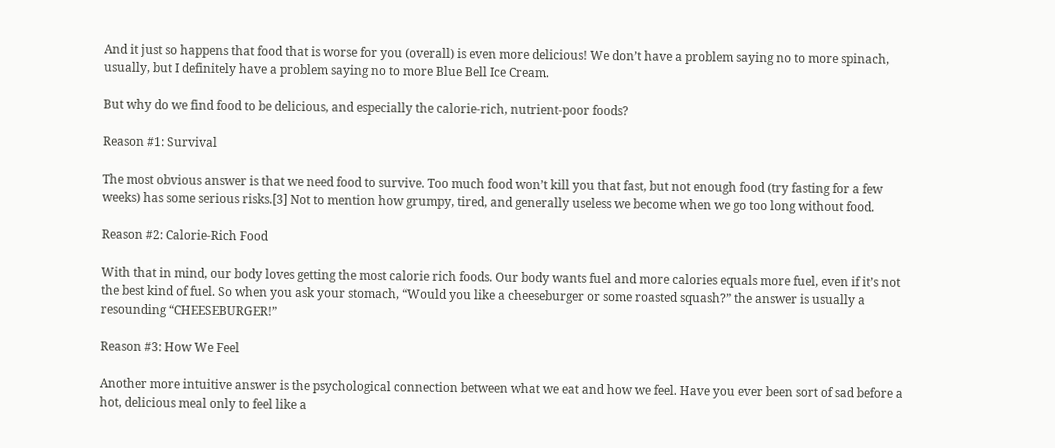And it just so happens that food that is worse for you (overall) is even more delicious! We don’t have a problem saying no to more spinach, usually, but I definitely have a problem saying no to more Blue Bell Ice Cream.

But why do we find food to be delicious, and especially the calorie-rich, nutrient-poor foods?

Reason #1: Survival

The most obvious answer is that we need food to survive. Too much food won’t kill you that fast, but not enough food (try fasting for a few weeks) has some serious risks.[3] Not to mention how grumpy, tired, and generally useless we become when we go too long without food.

Reason #2: Calorie-Rich Food

With that in mind, our body loves getting the most calorie rich foods. Our body wants fuel and more calories equals more fuel, even if it’s not the best kind of fuel. So when you ask your stomach, “Would you like a cheeseburger or some roasted squash?” the answer is usually a resounding “CHEESEBURGER!”

Reason #3: How We Feel

Another more intuitive answer is the psychological connection between what we eat and how we feel. Have you ever been sort of sad before a hot, delicious meal only to feel like a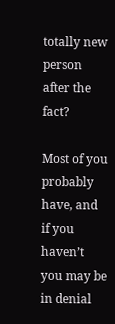totally new person after the fact?

Most of you probably have, and if you haven’t you may be in denial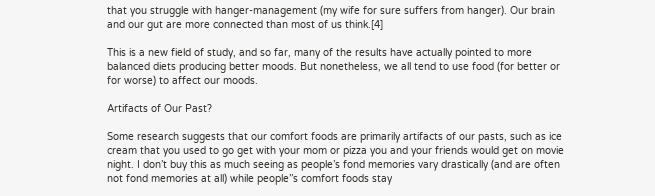that you struggle with hanger-management (my wife for sure suffers from hanger). Our brain and our gut are more connected than most of us think.[4]

This is a new field of study, and so far, many of the results have actually pointed to more balanced diets producing better moods. But nonetheless, we all tend to use food (for better or for worse) to affect our moods.

Artifacts of Our Past?

Some research suggests that our comfort foods are primarily artifacts of our pasts, such as ice cream that you used to go get with your mom or pizza you and your friends would get on movie night. I don’t buy this as much seeing as people’s fond memories vary drastically (and are often not fond memories at all) while people’’s comfort foods stay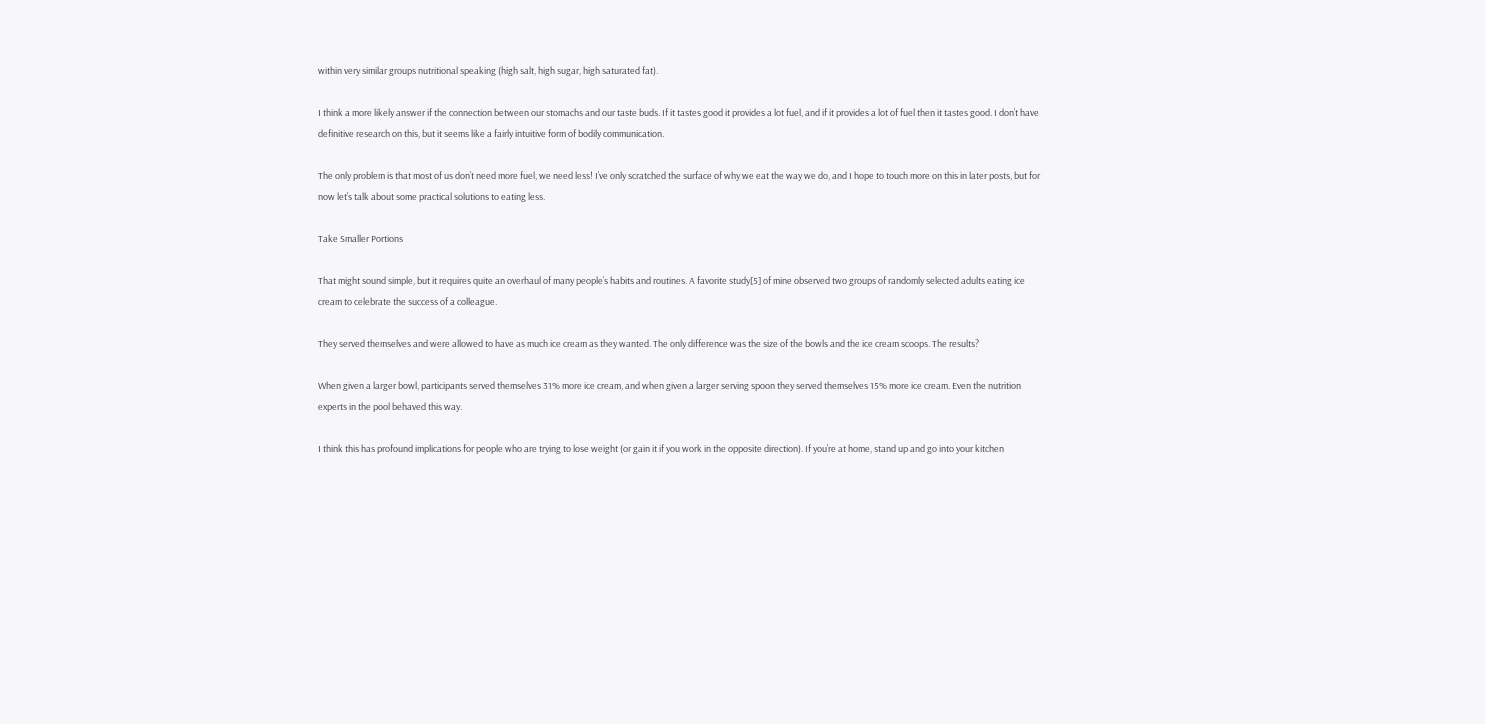within very similar groups nutritional speaking (high salt, high sugar, high saturated fat).

I think a more likely answer if the connection between our stomachs and our taste buds. If it tastes good it provides a lot fuel, and if it provides a lot of fuel then it tastes good. I don’t have definitive research on this, but it seems like a fairly intuitive form of bodily communication.

The only problem is that most of us don’t need more fuel, we need less! I’ve only scratched the surface of why we eat the way we do, and I hope to touch more on this in later posts, but for now let’s talk about some practical solutions to eating less.

Take Smaller Portions

That might sound simple, but it requires quite an overhaul of many people’s habits and routines. A favorite study[5] of mine observed two groups of randomly selected adults eating ice cream to celebrate the success of a colleague.

They served themselves and were allowed to have as much ice cream as they wanted. The only difference was the size of the bowls and the ice cream scoops. The results?

When given a larger bowl, participants served themselves 31% more ice cream, and when given a larger serving spoon they served themselves 15% more ice cream. Even the nutrition experts in the pool behaved this way.

I think this has profound implications for people who are trying to lose weight (or gain it if you work in the opposite direction). If you’re at home, stand up and go into your kitchen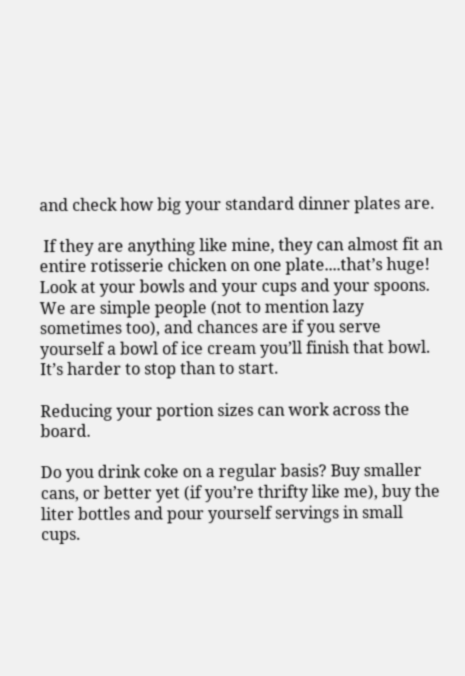and check how big your standard dinner plates are.

 If they are anything like mine, they can almost fit an entire rotisserie chicken on one plate....that’s huge! Look at your bowls and your cups and your spoons. We are simple people (not to mention lazy sometimes too), and chances are if you serve yourself a bowl of ice cream you’ll finish that bowl. It’s harder to stop than to start.

Reducing your portion sizes can work across the board.

Do you drink coke on a regular basis? Buy smaller cans, or better yet (if you’re thrifty like me), buy the liter bottles and pour yourself servings in small cups.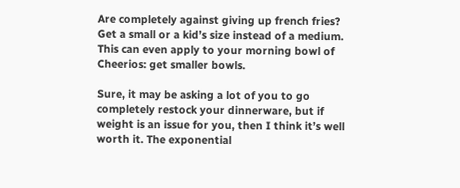Are completely against giving up french fries? Get a small or a kid’s size instead of a medium. This can even apply to your morning bowl of Cheerios: get smaller bowls.

Sure, it may be asking a lot of you to go completely restock your dinnerware, but if weight is an issue for you, then I think it’s well worth it. The exponential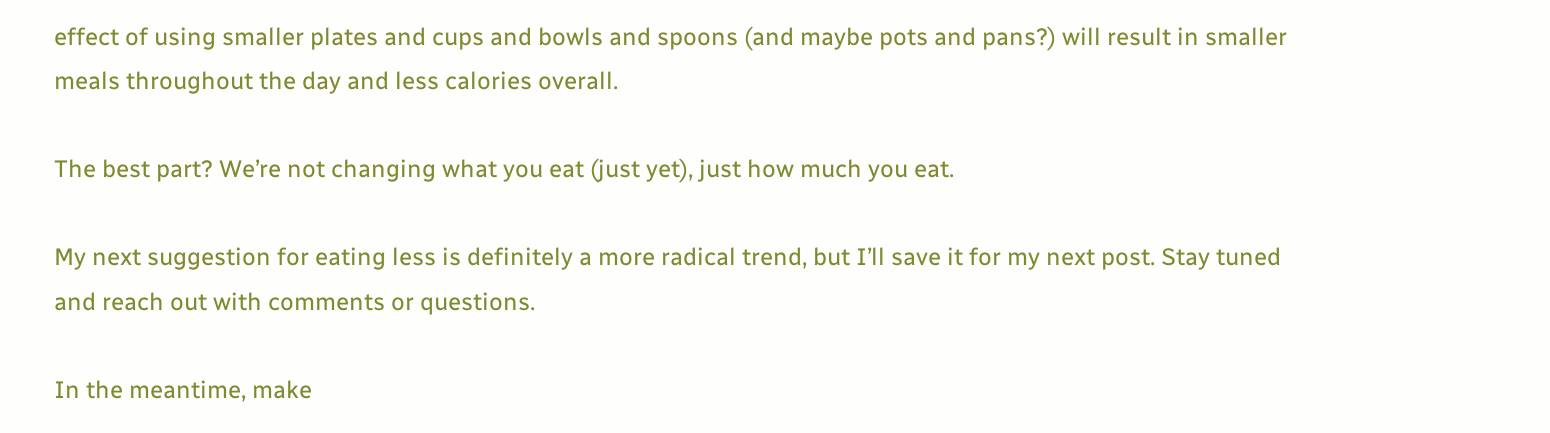effect of using smaller plates and cups and bowls and spoons (and maybe pots and pans?) will result in smaller meals throughout the day and less calories overall.

The best part? We’re not changing what you eat (just yet), just how much you eat.

My next suggestion for eating less is definitely a more radical trend, but I’ll save it for my next post. Stay tuned and reach out with comments or questions.

In the meantime, make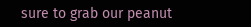sure to grab our peanut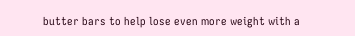butter bars to help lose even more weight with a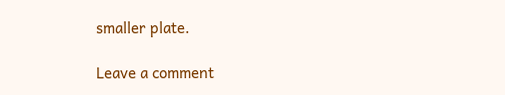smaller plate.

Leave a comment